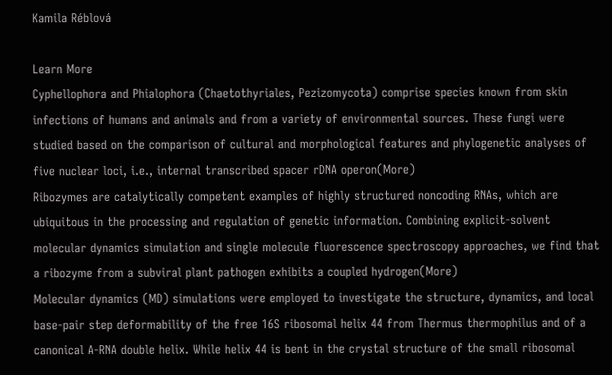Kamila Réblová

Learn More
Cyphellophora and Phialophora (Chaetothyriales, Pezizomycota) comprise species known from skin infections of humans and animals and from a variety of environmental sources. These fungi were studied based on the comparison of cultural and morphological features and phylogenetic analyses of five nuclear loci, i.e., internal transcribed spacer rDNA operon(More)
Ribozymes are catalytically competent examples of highly structured noncoding RNAs, which are ubiquitous in the processing and regulation of genetic information. Combining explicit-solvent molecular dynamics simulation and single molecule fluorescence spectroscopy approaches, we find that a ribozyme from a subviral plant pathogen exhibits a coupled hydrogen(More)
Molecular dynamics (MD) simulations were employed to investigate the structure, dynamics, and local base-pair step deformability of the free 16S ribosomal helix 44 from Thermus thermophilus and of a canonical A-RNA double helix. While helix 44 is bent in the crystal structure of the small ribosomal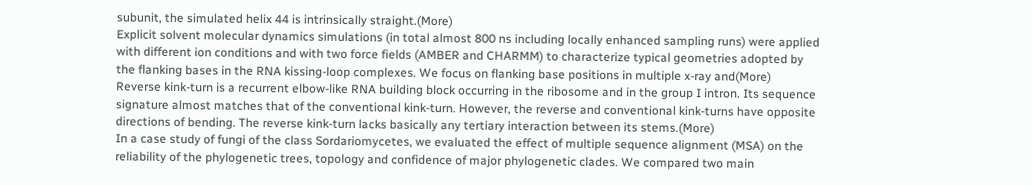subunit, the simulated helix 44 is intrinsically straight.(More)
Explicit solvent molecular dynamics simulations (in total almost 800 ns including locally enhanced sampling runs) were applied with different ion conditions and with two force fields (AMBER and CHARMM) to characterize typical geometries adopted by the flanking bases in the RNA kissing-loop complexes. We focus on flanking base positions in multiple x-ray and(More)
Reverse kink-turn is a recurrent elbow-like RNA building block occurring in the ribosome and in the group I intron. Its sequence signature almost matches that of the conventional kink-turn. However, the reverse and conventional kink-turns have opposite directions of bending. The reverse kink-turn lacks basically any tertiary interaction between its stems.(More)
In a case study of fungi of the class Sordariomycetes, we evaluated the effect of multiple sequence alignment (MSA) on the reliability of the phylogenetic trees, topology and confidence of major phylogenetic clades. We compared two main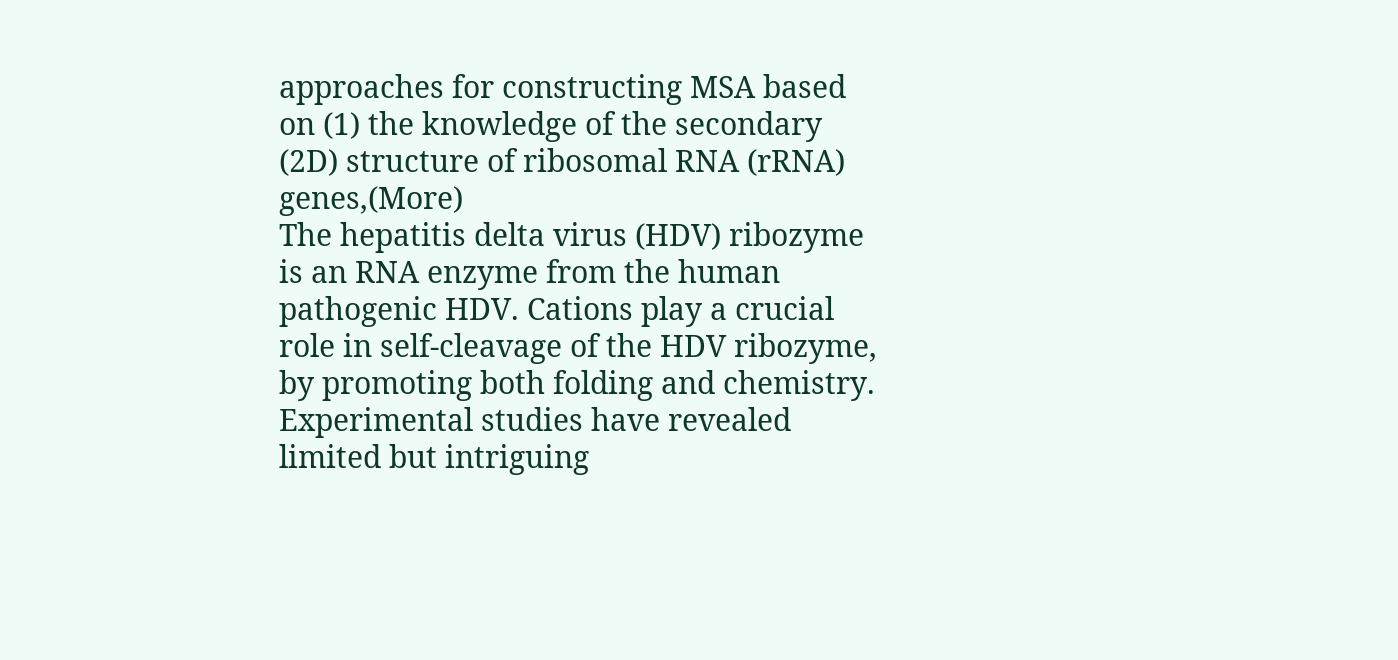approaches for constructing MSA based on (1) the knowledge of the secondary (2D) structure of ribosomal RNA (rRNA) genes,(More)
The hepatitis delta virus (HDV) ribozyme is an RNA enzyme from the human pathogenic HDV. Cations play a crucial role in self-cleavage of the HDV ribozyme, by promoting both folding and chemistry. Experimental studies have revealed limited but intriguing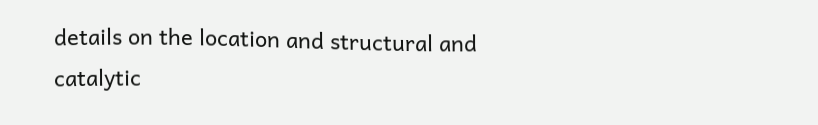details on the location and structural and catalytic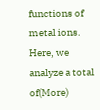functions of metal ions. Here, we analyze a total of(More)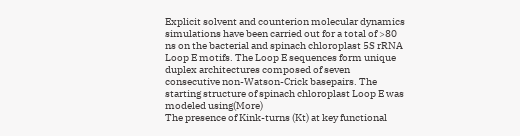Explicit solvent and counterion molecular dynamics simulations have been carried out for a total of >80 ns on the bacterial and spinach chloroplast 5S rRNA Loop E motifs. The Loop E sequences form unique duplex architectures composed of seven consecutive non-Watson-Crick basepairs. The starting structure of spinach chloroplast Loop E was modeled using(More)
The presence of Kink-turns (Kt) at key functional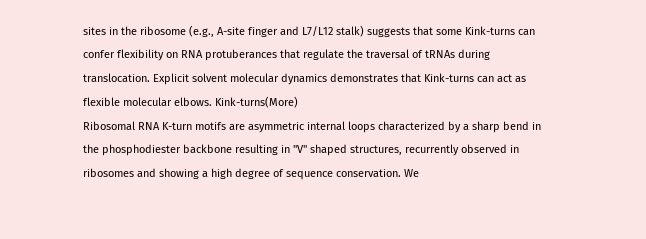sites in the ribosome (e.g., A-site finger and L7/L12 stalk) suggests that some Kink-turns can confer flexibility on RNA protuberances that regulate the traversal of tRNAs during translocation. Explicit solvent molecular dynamics demonstrates that Kink-turns can act as flexible molecular elbows. Kink-turns(More)
Ribosomal RNA K-turn motifs are asymmetric internal loops characterized by a sharp bend in the phosphodiester backbone resulting in "V" shaped structures, recurrently observed in ribosomes and showing a high degree of sequence conservation. We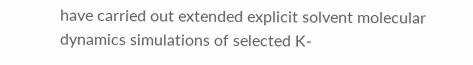have carried out extended explicit solvent molecular dynamics simulations of selected K-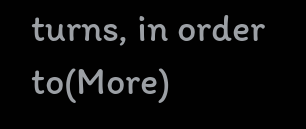turns, in order to(More)